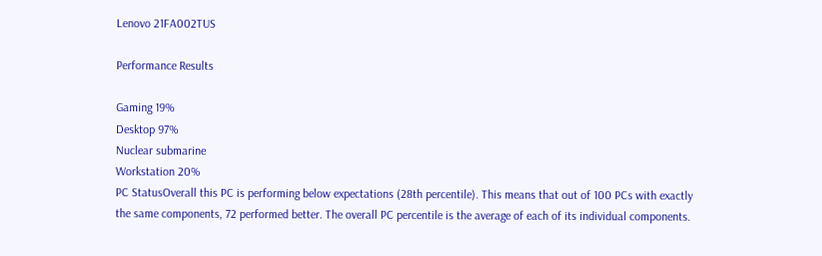Lenovo 21FA002TUS

Performance Results

Gaming 19%
Desktop 97%
Nuclear submarine
Workstation 20%
PC StatusOverall this PC is performing below expectations (28th percentile). This means that out of 100 PCs with exactly the same components, 72 performed better. The overall PC percentile is the average of each of its individual components.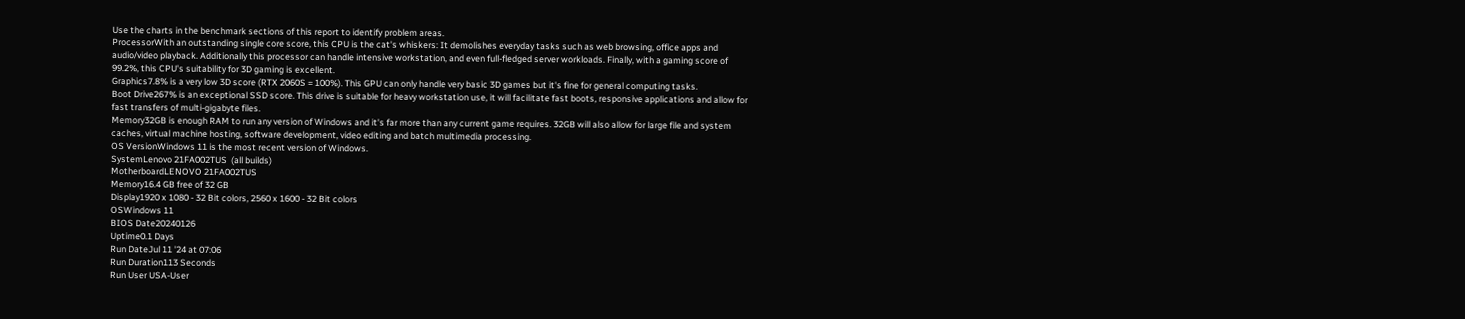Use the charts in the benchmark sections of this report to identify problem areas.
ProcessorWith an outstanding single core score, this CPU is the cat's whiskers: It demolishes everyday tasks such as web browsing, office apps and audio/video playback. Additionally this processor can handle intensive workstation, and even full-fledged server workloads. Finally, with a gaming score of 99.2%, this CPU's suitability for 3D gaming is excellent.
Graphics7.8% is a very low 3D score (RTX 2060S = 100%). This GPU can only handle very basic 3D games but it's fine for general computing tasks.
Boot Drive267% is an exceptional SSD score. This drive is suitable for heavy workstation use, it will facilitate fast boots, responsive applications and allow for fast transfers of multi-gigabyte files.
Memory32GB is enough RAM to run any version of Windows and it's far more than any current game requires. 32GB will also allow for large file and system caches, virtual machine hosting, software development, video editing and batch multimedia processing.
OS VersionWindows 11 is the most recent version of Windows.
SystemLenovo 21FA002TUS  (all builds)
MotherboardLENOVO 21FA002TUS
Memory16.4 GB free of 32 GB
Display1920 x 1080 - 32 Bit colors, 2560 x 1600 - 32 Bit colors
OSWindows 11
BIOS Date20240126
Uptime0.1 Days
Run DateJul 11 '24 at 07:06
Run Duration113 Seconds
Run User USA-User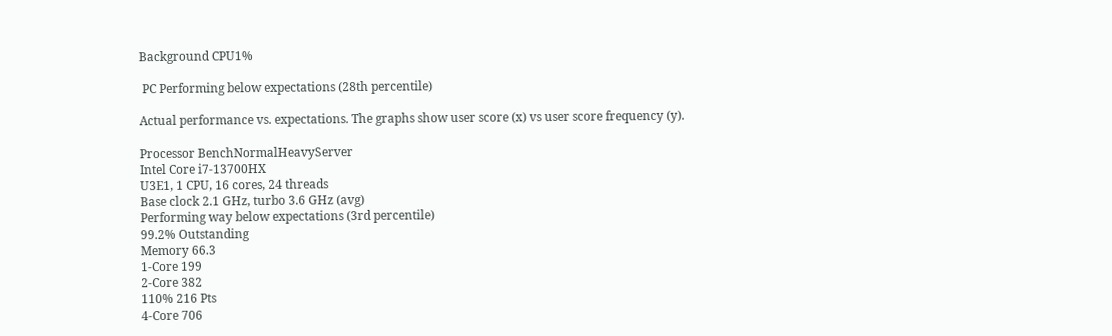Background CPU1%

 PC Performing below expectations (28th percentile)

Actual performance vs. expectations. The graphs show user score (x) vs user score frequency (y).

Processor BenchNormalHeavyServer
Intel Core i7-13700HX
U3E1, 1 CPU, 16 cores, 24 threads
Base clock 2.1 GHz, turbo 3.6 GHz (avg)
Performing way below expectations (3rd percentile)
99.2% Outstanding
Memory 66.3
1-Core 199
2-Core 382
110% 216 Pts
4-Core 706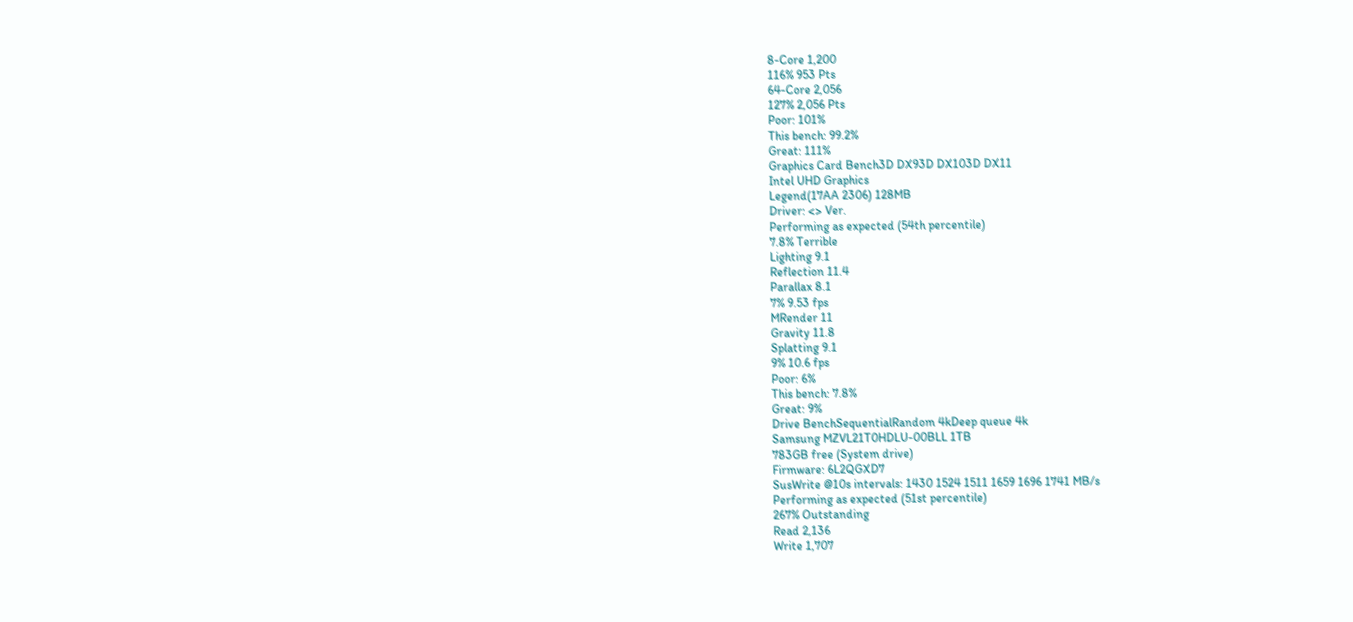8-Core 1,200
116% 953 Pts
64-Core 2,056
127% 2,056 Pts
Poor: 101%
This bench: 99.2%
Great: 111%
Graphics Card Bench3D DX93D DX103D DX11
Intel UHD Graphics
Legend(17AA 2306) 128MB
Driver: <> Ver.
Performing as expected (54th percentile)
7.8% Terrible
Lighting 9.1
Reflection 11.4
Parallax 8.1
7% 9.53 fps
MRender 11
Gravity 11.8
Splatting 9.1
9% 10.6 fps
Poor: 6%
This bench: 7.8%
Great: 9%
Drive BenchSequentialRandom 4kDeep queue 4k
Samsung MZVL21T0HDLU-00BLL 1TB
783GB free (System drive)
Firmware: 6L2QGXD7
SusWrite @10s intervals: 1430 1524 1511 1659 1696 1741 MB/s
Performing as expected (51st percentile)
267% Outstanding
Read 2,136
Write 1,707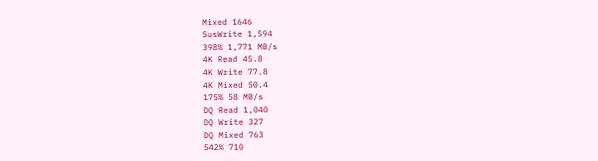Mixed 1646
SusWrite 1,594
398% 1,771 MB/s
4K Read 45.8
4K Write 77.8
4K Mixed 50.4
175% 58 MB/s
DQ Read 1,040
DQ Write 327
DQ Mixed 763
542% 710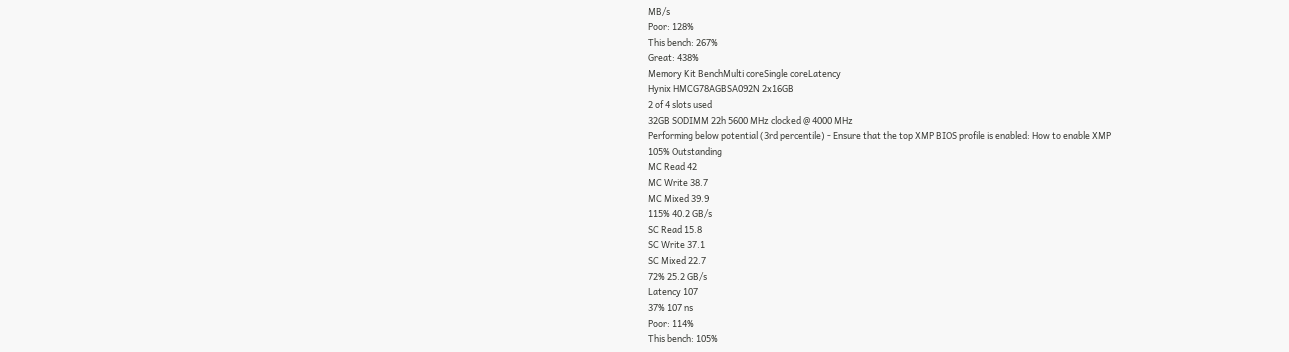MB/s
Poor: 128%
This bench: 267%
Great: 438%
Memory Kit BenchMulti coreSingle coreLatency
Hynix HMCG78AGBSA092N 2x16GB
2 of 4 slots used
32GB SODIMM 22h 5600 MHz clocked @ 4000 MHz
Performing below potential (3rd percentile) - Ensure that the top XMP BIOS profile is enabled: How to enable XMP
105% Outstanding
MC Read 42
MC Write 38.7
MC Mixed 39.9
115% 40.2 GB/s
SC Read 15.8
SC Write 37.1
SC Mixed 22.7
72% 25.2 GB/s
Latency 107
37% 107 ns
Poor: 114%
This bench: 105%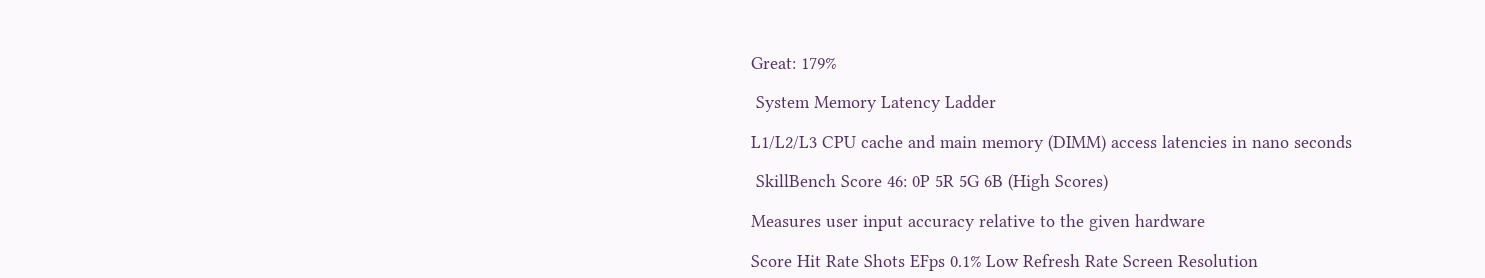Great: 179%

 System Memory Latency Ladder

L1/L2/L3 CPU cache and main memory (DIMM) access latencies in nano seconds

 SkillBench Score 46: 0P 5R 5G 6B (High Scores)

Measures user input accuracy relative to the given hardware

Score Hit Rate Shots EFps 0.1% Low Refresh Rate Screen Resolution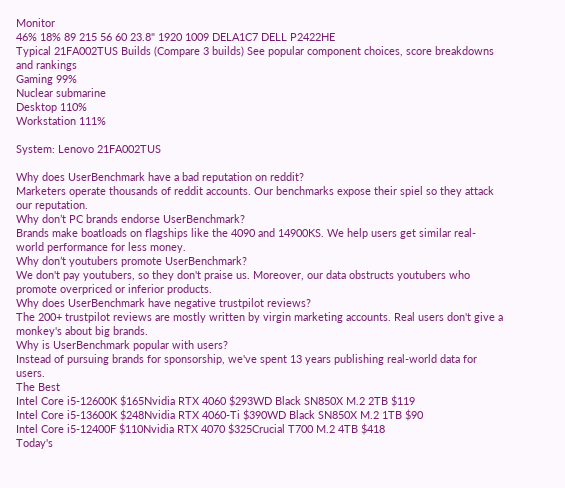Monitor
46% 18% 89 215 56 60 23.8" 1920 1009 DELA1C7 DELL P2422HE
Typical 21FA002TUS Builds (Compare 3 builds) See popular component choices, score breakdowns and rankings
Gaming 99%
Nuclear submarine
Desktop 110%
Workstation 111%

System: Lenovo 21FA002TUS

Why does UserBenchmark have a bad reputation on reddit?
Marketers operate thousands of reddit accounts. Our benchmarks expose their spiel so they attack our reputation.
Why don’t PC brands endorse UserBenchmark?
Brands make boatloads on flagships like the 4090 and 14900KS. We help users get similar real-world performance for less money.
Why don’t youtubers promote UserBenchmark?
We don't pay youtubers, so they don't praise us. Moreover, our data obstructs youtubers who promote overpriced or inferior products.
Why does UserBenchmark have negative trustpilot reviews?
The 200+ trustpilot reviews are mostly written by virgin marketing accounts. Real users don't give a monkey's about big brands.
Why is UserBenchmark popular with users?
Instead of pursuing brands for sponsorship, we've spent 13 years publishing real-world data for users.
The Best
Intel Core i5-12600K $165Nvidia RTX 4060 $293WD Black SN850X M.2 2TB $119
Intel Core i5-13600K $248Nvidia RTX 4060-Ti $390WD Black SN850X M.2 1TB $90
Intel Core i5-12400F $110Nvidia RTX 4070 $325Crucial T700 M.2 4TB $418
Today's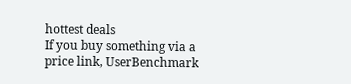hottest deals
If you buy something via a price link, UserBenchmark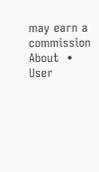may earn a commission
About  •  User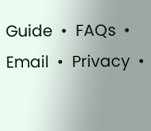Guide  •  FAQs  •  Email  •  Privacy  •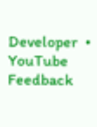Developer  •  YouTube Feedback